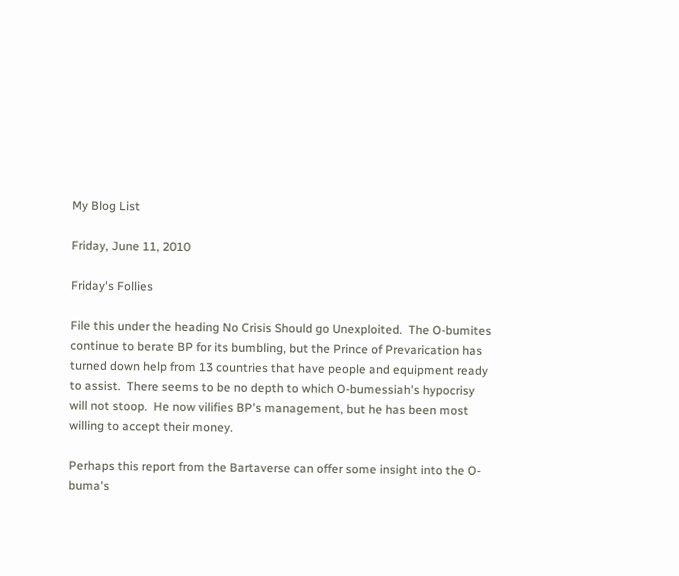My Blog List

Friday, June 11, 2010

Friday's Follies

File this under the heading No Crisis Should go Unexploited.  The O-bumites continue to berate BP for its bumbling, but the Prince of Prevarication has turned down help from 13 countries that have people and equipment ready to assist.  There seems to be no depth to which O-bumessiah's hypocrisy will not stoop.  He now vilifies BP's management, but he has been most willing to accept their money.

Perhaps this report from the Bartaverse can offer some insight into the O-buma's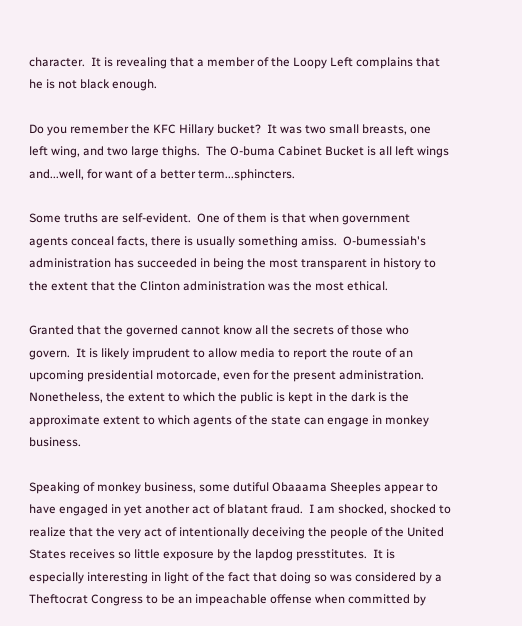character.  It is revealing that a member of the Loopy Left complains that he is not black enough.

Do you remember the KFC Hillary bucket?  It was two small breasts, one left wing, and two large thighs.  The O-buma Cabinet Bucket is all left wings and...well, for want of a better term...sphincters.

Some truths are self-evident.  One of them is that when government agents conceal facts, there is usually something amiss.  O-bumessiah's administration has succeeded in being the most transparent in history to the extent that the Clinton administration was the most ethical.

Granted that the governed cannot know all the secrets of those who govern.  It is likely imprudent to allow media to report the route of an upcoming presidential motorcade, even for the present administration.  Nonetheless, the extent to which the public is kept in the dark is the approximate extent to which agents of the state can engage in monkey business.

Speaking of monkey business, some dutiful Obaaama Sheeples appear to have engaged in yet another act of blatant fraud.  I am shocked, shocked to realize that the very act of intentionally deceiving the people of the United States receives so little exposure by the lapdog presstitutes.  It is especially interesting in light of the fact that doing so was considered by a Theftocrat Congress to be an impeachable offense when committed by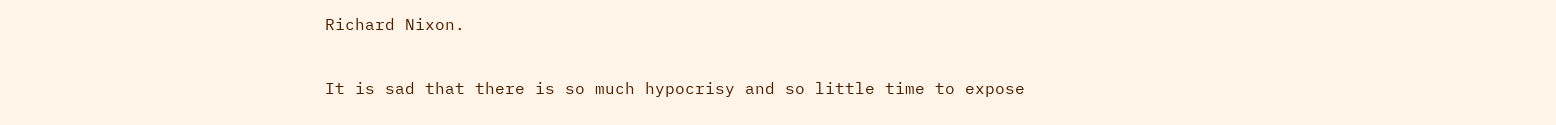Richard Nixon.

It is sad that there is so much hypocrisy and so little time to expose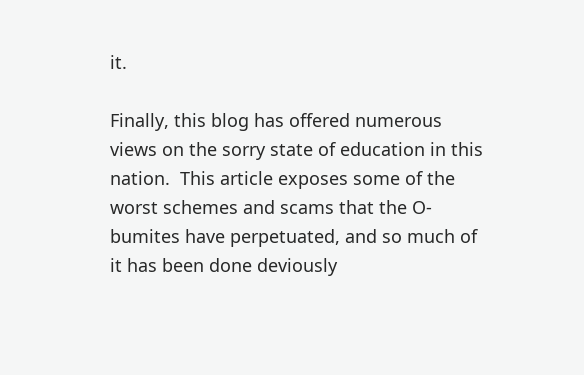it.

Finally, this blog has offered numerous views on the sorry state of education in this nation.  This article exposes some of the worst schemes and scams that the O-bumites have perpetuated, and so much of it has been done deviously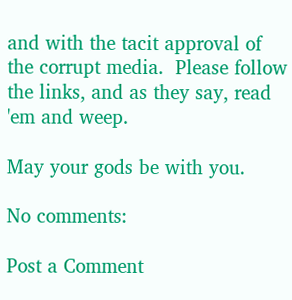and with the tacit approval of the corrupt media.  Please follow the links, and as they say, read 'em and weep.

May your gods be with you.

No comments:

Post a Comment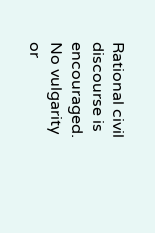Rational civil discourse is encouraged. No vulgarity or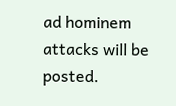ad hominem attacks will be posted.